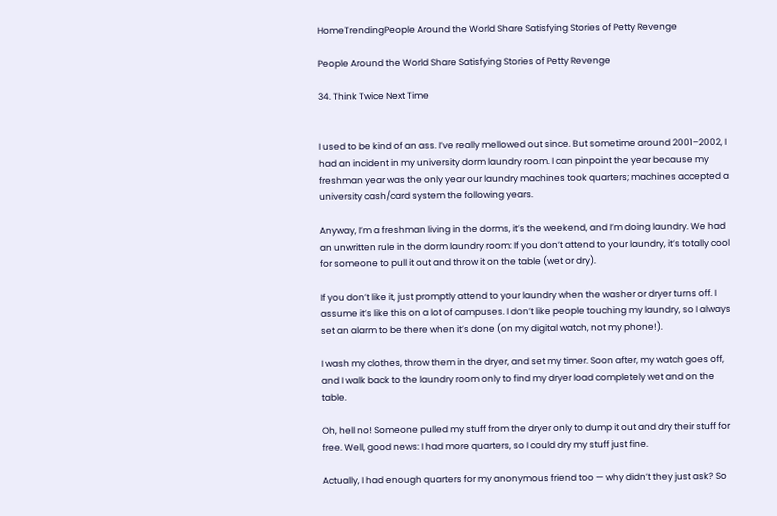HomeTrendingPeople Around the World Share Satisfying Stories of Petty Revenge

People Around the World Share Satisfying Stories of Petty Revenge

34. Think Twice Next Time


I used to be kind of an ass. I’ve really mellowed out since. But sometime around 2001–2002, I had an incident in my university dorm laundry room. I can pinpoint the year because my freshman year was the only year our laundry machines took quarters; machines accepted a university cash/card system the following years.

Anyway, I’m a freshman living in the dorms, it’s the weekend, and I’m doing laundry. We had an unwritten rule in the dorm laundry room: If you don’t attend to your laundry, it’s totally cool for someone to pull it out and throw it on the table (wet or dry).

If you don’t like it, just promptly attend to your laundry when the washer or dryer turns off. I assume it’s like this on a lot of campuses. I don’t like people touching my laundry, so I always set an alarm to be there when it’s done (on my digital watch, not my phone!).

I wash my clothes, throw them in the dryer, and set my timer. Soon after, my watch goes off, and I walk back to the laundry room only to find my dryer load completely wet and on the table.

Oh, hell no! Someone pulled my stuff from the dryer only to dump it out and dry their stuff for free. Well, good news: I had more quarters, so I could dry my stuff just fine.

Actually, I had enough quarters for my anonymous friend too — why didn’t they just ask? So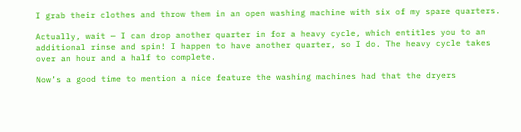I grab their clothes and throw them in an open washing machine with six of my spare quarters.

Actually, wait — I can drop another quarter in for a heavy cycle, which entitles you to an additional rinse and spin! I happen to have another quarter, so I do. The heavy cycle takes over an hour and a half to complete.

Now’s a good time to mention a nice feature the washing machines had that the dryers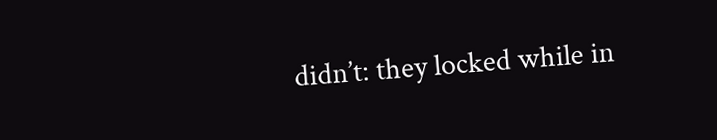didn’t: they locked while in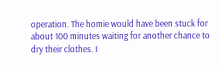operation. The homie would have been stuck for about 100 minutes waiting for another chance to dry their clothes. I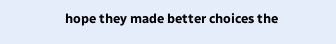hope they made better choices the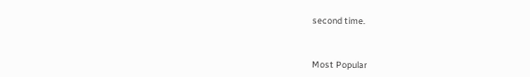second time.



Most Popular